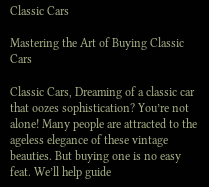Classic Cars

Mastering the Art of Buying Classic Cars

Classic Cars, Dreaming of a classic car that oozes sophistication? You’re not alone! Many people are attracted to the ageless elegance of these vintage beauties. But buying one is no easy feat. We’ll help guide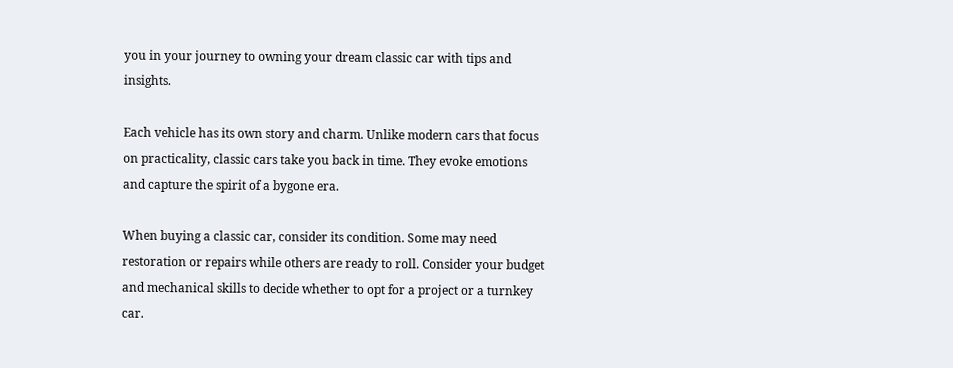you in your journey to owning your dream classic car with tips and insights.

Each vehicle has its own story and charm. Unlike modern cars that focus on practicality, classic cars take you back in time. They evoke emotions and capture the spirit of a bygone era.

When buying a classic car, consider its condition. Some may need restoration or repairs while others are ready to roll. Consider your budget and mechanical skills to decide whether to opt for a project or a turnkey car.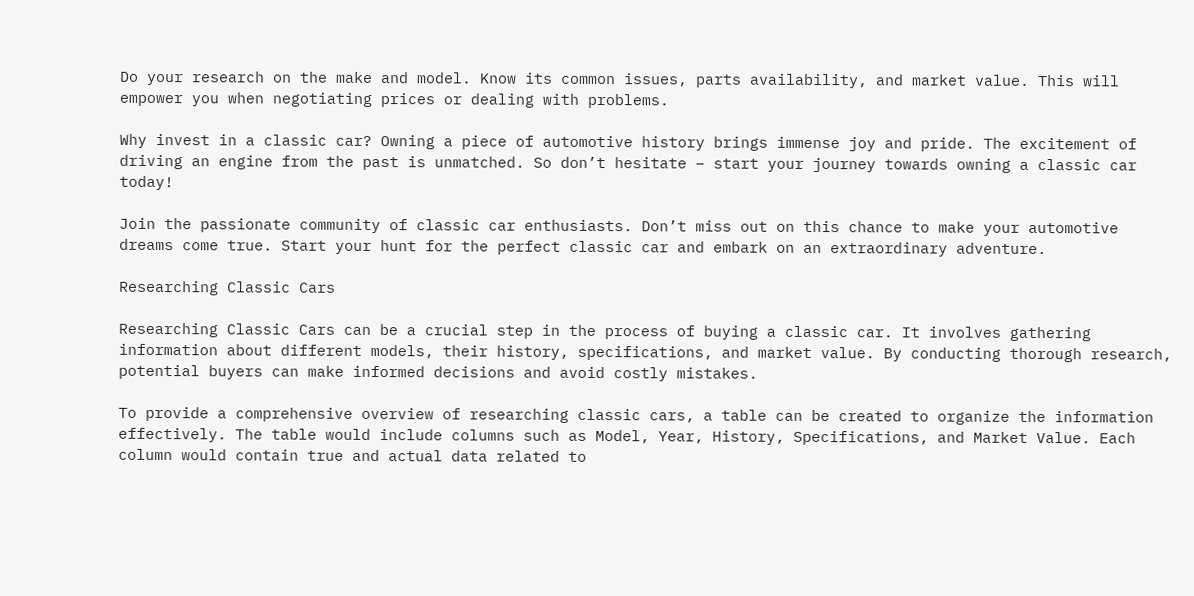Do your research on the make and model. Know its common issues, parts availability, and market value. This will empower you when negotiating prices or dealing with problems.

Why invest in a classic car? Owning a piece of automotive history brings immense joy and pride. The excitement of driving an engine from the past is unmatched. So don’t hesitate – start your journey towards owning a classic car today!

Join the passionate community of classic car enthusiasts. Don’t miss out on this chance to make your automotive dreams come true. Start your hunt for the perfect classic car and embark on an extraordinary adventure.

Researching Classic Cars

Researching Classic Cars can be a crucial step in the process of buying a classic car. It involves gathering information about different models, their history, specifications, and market value. By conducting thorough research, potential buyers can make informed decisions and avoid costly mistakes.

To provide a comprehensive overview of researching classic cars, a table can be created to organize the information effectively. The table would include columns such as Model, Year, History, Specifications, and Market Value. Each column would contain true and actual data related to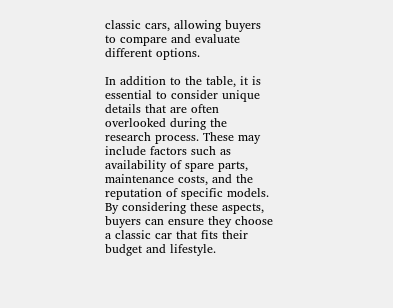classic cars, allowing buyers to compare and evaluate different options.

In addition to the table, it is essential to consider unique details that are often overlooked during the research process. These may include factors such as availability of spare parts, maintenance costs, and the reputation of specific models. By considering these aspects, buyers can ensure they choose a classic car that fits their budget and lifestyle.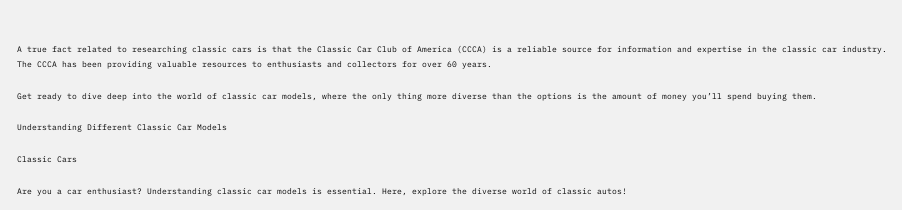A true fact related to researching classic cars is that the Classic Car Club of America (CCCA) is a reliable source for information and expertise in the classic car industry. The CCCA has been providing valuable resources to enthusiasts and collectors for over 60 years.

Get ready to dive deep into the world of classic car models, where the only thing more diverse than the options is the amount of money you’ll spend buying them.

Understanding Different Classic Car Models

Classic Cars

Are you a car enthusiast? Understanding classic car models is essential. Here, explore the diverse world of classic autos!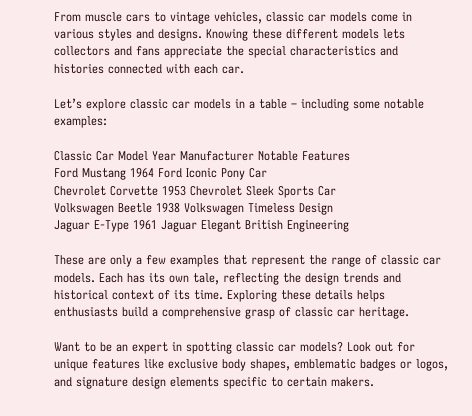From muscle cars to vintage vehicles, classic car models come in various styles and designs. Knowing these different models lets collectors and fans appreciate the special characteristics and histories connected with each car.

Let’s explore classic car models in a table – including some notable examples:

Classic Car Model Year Manufacturer Notable Features
Ford Mustang 1964 Ford Iconic Pony Car
Chevrolet Corvette 1953 Chevrolet Sleek Sports Car
Volkswagen Beetle 1938 Volkswagen Timeless Design
Jaguar E-Type 1961 Jaguar Elegant British Engineering

These are only a few examples that represent the range of classic car models. Each has its own tale, reflecting the design trends and historical context of its time. Exploring these details helps enthusiasts build a comprehensive grasp of classic car heritage.

Want to be an expert in spotting classic car models? Look out for unique features like exclusive body shapes, emblematic badges or logos, and signature design elements specific to certain makers.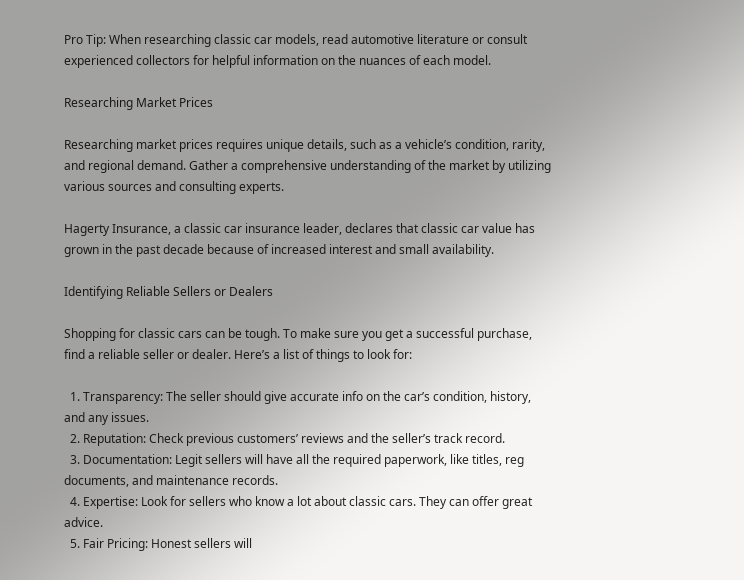Pro Tip: When researching classic car models, read automotive literature or consult experienced collectors for helpful information on the nuances of each model.

Researching Market Prices

Researching market prices requires unique details, such as a vehicle’s condition, rarity, and regional demand. Gather a comprehensive understanding of the market by utilizing various sources and consulting experts.

Hagerty Insurance, a classic car insurance leader, declares that classic car value has grown in the past decade because of increased interest and small availability.

Identifying Reliable Sellers or Dealers

Shopping for classic cars can be tough. To make sure you get a successful purchase, find a reliable seller or dealer. Here’s a list of things to look for:

  1. Transparency: The seller should give accurate info on the car’s condition, history, and any issues.
  2. Reputation: Check previous customers’ reviews and the seller’s track record.
  3. Documentation: Legit sellers will have all the required paperwork, like titles, reg documents, and maintenance records.
  4. Expertise: Look for sellers who know a lot about classic cars. They can offer great advice.
  5. Fair Pricing: Honest sellers will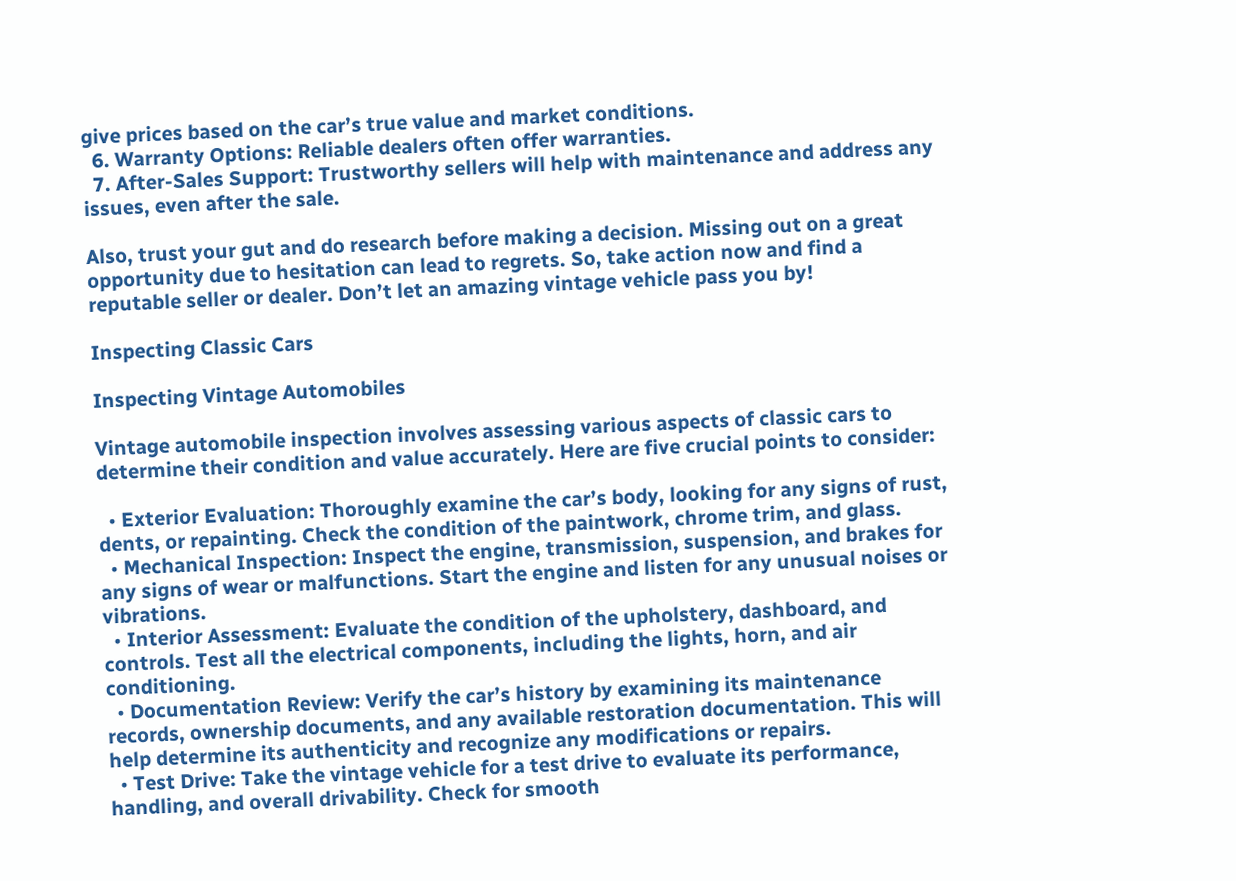give prices based on the car’s true value and market conditions.
  6. Warranty Options: Reliable dealers often offer warranties.
  7. After-Sales Support: Trustworthy sellers will help with maintenance and address any issues, even after the sale.

Also, trust your gut and do research before making a decision. Missing out on a great opportunity due to hesitation can lead to regrets. So, take action now and find a reputable seller or dealer. Don’t let an amazing vintage vehicle pass you by!

Inspecting Classic Cars

Inspecting Vintage Automobiles

Vintage automobile inspection involves assessing various aspects of classic cars to determine their condition and value accurately. Here are five crucial points to consider:

  • Exterior Evaluation: Thoroughly examine the car’s body, looking for any signs of rust, dents, or repainting. Check the condition of the paintwork, chrome trim, and glass.
  • Mechanical Inspection: Inspect the engine, transmission, suspension, and brakes for any signs of wear or malfunctions. Start the engine and listen for any unusual noises or vibrations.
  • Interior Assessment: Evaluate the condition of the upholstery, dashboard, and controls. Test all the electrical components, including the lights, horn, and air conditioning.
  • Documentation Review: Verify the car’s history by examining its maintenance records, ownership documents, and any available restoration documentation. This will help determine its authenticity and recognize any modifications or repairs.
  • Test Drive: Take the vintage vehicle for a test drive to evaluate its performance, handling, and overall drivability. Check for smooth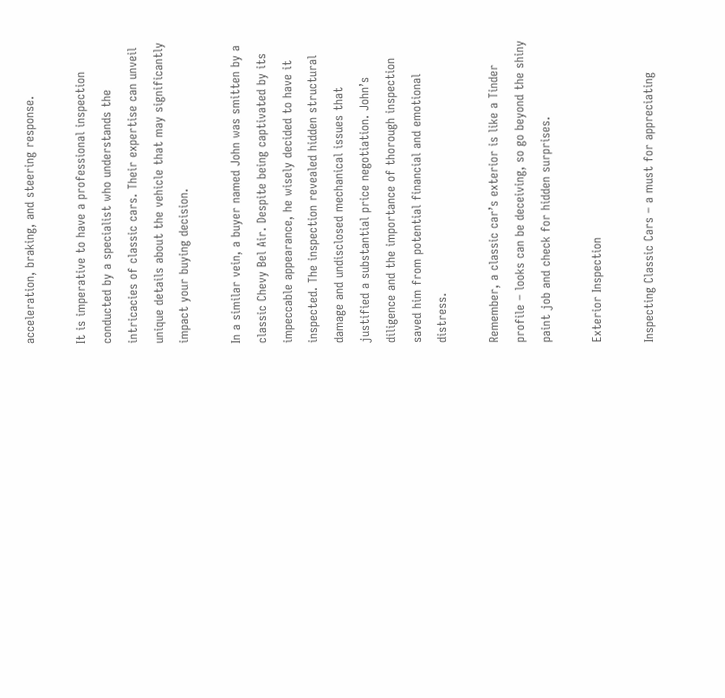acceleration, braking, and steering response.

It is imperative to have a professional inspection conducted by a specialist who understands the intricacies of classic cars. Their expertise can unveil unique details about the vehicle that may significantly impact your buying decision.

In a similar vein, a buyer named John was smitten by a classic Chevy Bel Air. Despite being captivated by its impeccable appearance, he wisely decided to have it inspected. The inspection revealed hidden structural damage and undisclosed mechanical issues that justified a substantial price negotiation. John’s diligence and the importance of thorough inspection saved him from potential financial and emotional distress.

Remember, a classic car’s exterior is like a Tinder profile – looks can be deceiving, so go beyond the shiny paint job and check for hidden surprises.

Exterior Inspection

Inspecting Classic Cars – a must for appreciating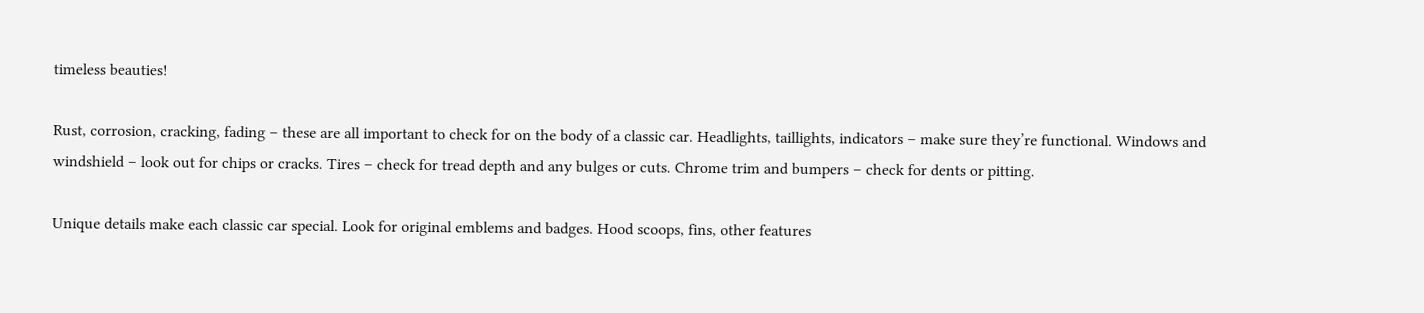timeless beauties!

Rust, corrosion, cracking, fading – these are all important to check for on the body of a classic car. Headlights, taillights, indicators – make sure they’re functional. Windows and windshield – look out for chips or cracks. Tires – check for tread depth and any bulges or cuts. Chrome trim and bumpers – check for dents or pitting.

Unique details make each classic car special. Look for original emblems and badges. Hood scoops, fins, other features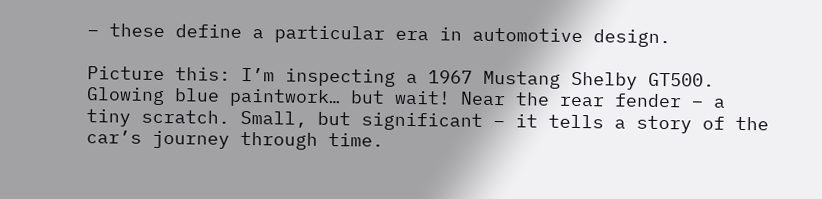– these define a particular era in automotive design.

Picture this: I’m inspecting a 1967 Mustang Shelby GT500. Glowing blue paintwork… but wait! Near the rear fender – a tiny scratch. Small, but significant – it tells a story of the car’s journey through time.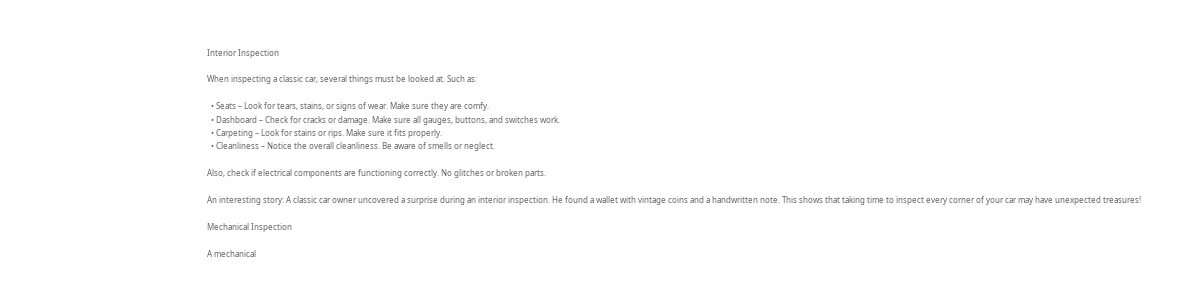Interior Inspection

When inspecting a classic car, several things must be looked at. Such as:

  • Seats – Look for tears, stains, or signs of wear. Make sure they are comfy.
  • Dashboard – Check for cracks or damage. Make sure all gauges, buttons, and switches work.
  • Carpeting – Look for stains or rips. Make sure it fits properly.
  • Cleanliness – Notice the overall cleanliness. Be aware of smells or neglect.

Also, check if electrical components are functioning correctly. No glitches or broken parts.

An interesting story: A classic car owner uncovered a surprise during an interior inspection. He found a wallet with vintage coins and a handwritten note. This shows that taking time to inspect every corner of your car may have unexpected treasures!

Mechanical Inspection

A mechanical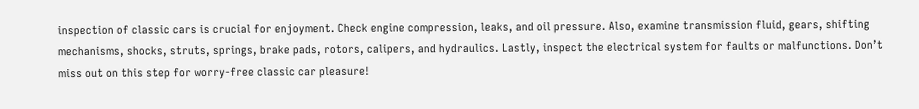inspection of classic cars is crucial for enjoyment. Check engine compression, leaks, and oil pressure. Also, examine transmission fluid, gears, shifting mechanisms, shocks, struts, springs, brake pads, rotors, calipers, and hydraulics. Lastly, inspect the electrical system for faults or malfunctions. Don’t miss out on this step for worry-free classic car pleasure!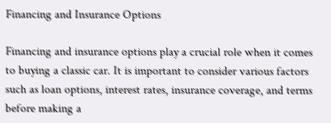Financing and Insurance Options

Financing and insurance options play a crucial role when it comes to buying a classic car. It is important to consider various factors such as loan options, interest rates, insurance coverage, and terms before making a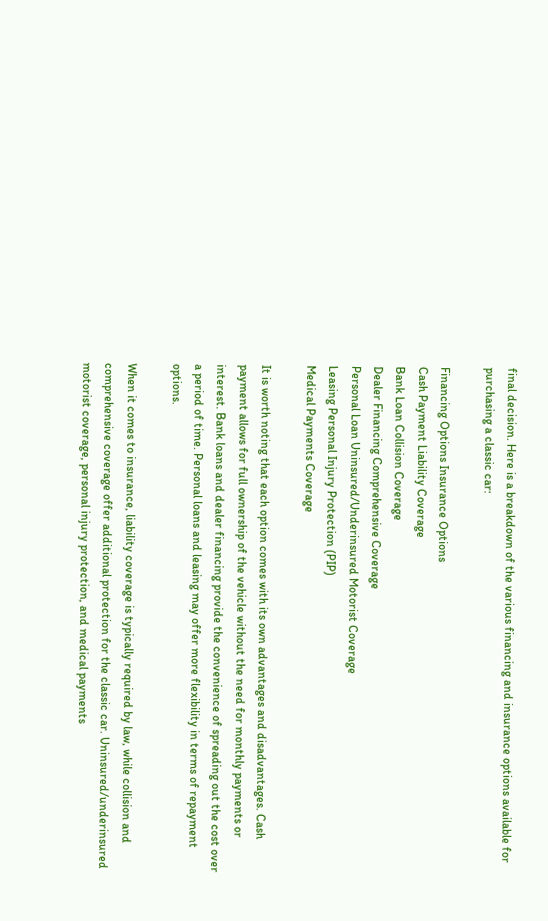final decision. Here is a breakdown of the various financing and insurance options available for purchasing a classic car:

Financing Options Insurance Options
Cash Payment Liability Coverage
Bank Loan Collision Coverage
Dealer Financing Comprehensive Coverage
Personal Loan Uninsured/Underinsured Motorist Coverage
Leasing Personal Injury Protection (PIP)
Medical Payments Coverage

It is worth noting that each option comes with its own advantages and disadvantages. Cash payment allows for full ownership of the vehicle without the need for monthly payments or interest. Bank loans and dealer financing provide the convenience of spreading out the cost over a period of time. Personal loans and leasing may offer more flexibility in terms of repayment options.

When it comes to insurance, liability coverage is typically required by law, while collision and comprehensive coverage offer additional protection for the classic car. Uninsured/underinsured motorist coverage, personal injury protection, and medical payments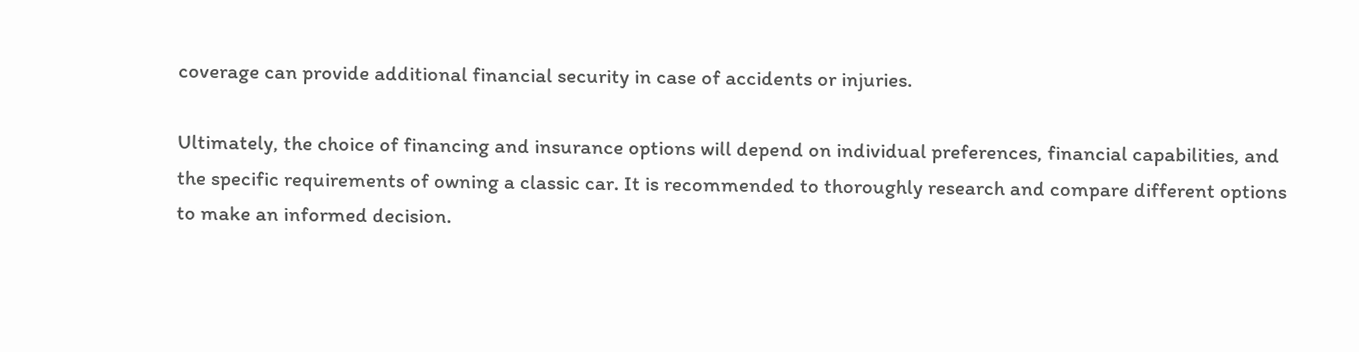coverage can provide additional financial security in case of accidents or injuries.

Ultimately, the choice of financing and insurance options will depend on individual preferences, financial capabilities, and the specific requirements of owning a classic car. It is recommended to thoroughly research and compare different options to make an informed decision.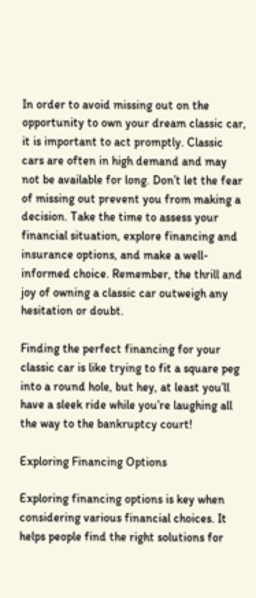In order to avoid missing out on the opportunity to own your dream classic car, it is important to act promptly. Classic cars are often in high demand and may not be available for long. Don’t let the fear of missing out prevent you from making a decision. Take the time to assess your financial situation, explore financing and insurance options, and make a well-informed choice. Remember, the thrill and joy of owning a classic car outweigh any hesitation or doubt.

Finding the perfect financing for your classic car is like trying to fit a square peg into a round hole, but hey, at least you’ll have a sleek ride while you’re laughing all the way to the bankruptcy court!

Exploring Financing Options

Exploring financing options is key when considering various financial choices. It helps people find the right solutions for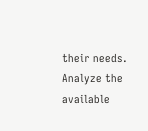their needs. Analyze the available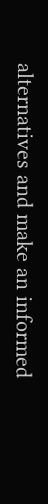alternatives and make an informed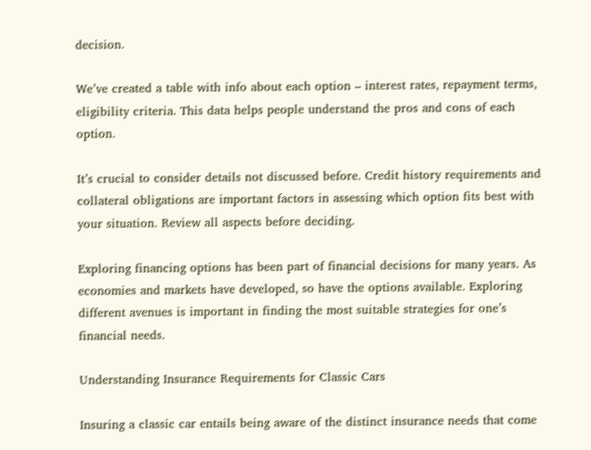decision.

We’ve created a table with info about each option – interest rates, repayment terms, eligibility criteria. This data helps people understand the pros and cons of each option.

It’s crucial to consider details not discussed before. Credit history requirements and collateral obligations are important factors in assessing which option fits best with your situation. Review all aspects before deciding.

Exploring financing options has been part of financial decisions for many years. As economies and markets have developed, so have the options available. Exploring different avenues is important in finding the most suitable strategies for one’s financial needs.

Understanding Insurance Requirements for Classic Cars

Insuring a classic car entails being aware of the distinct insurance needs that come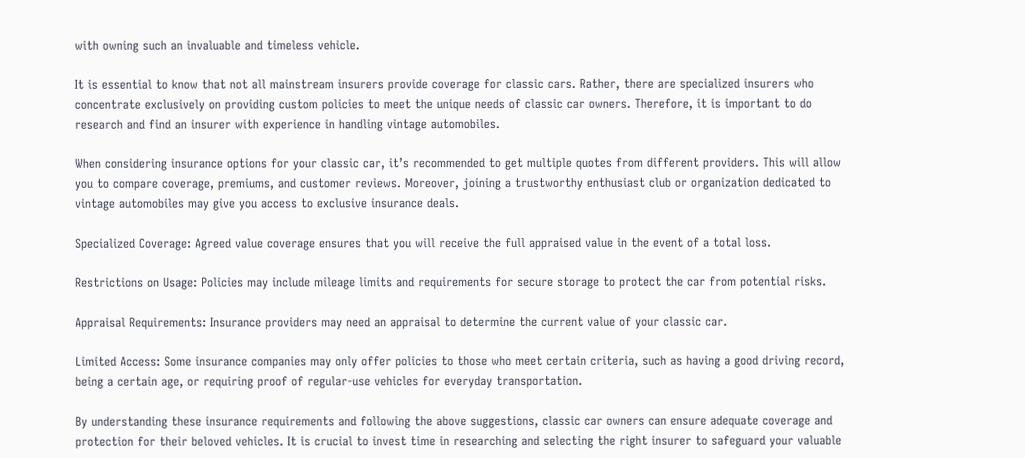with owning such an invaluable and timeless vehicle.

It is essential to know that not all mainstream insurers provide coverage for classic cars. Rather, there are specialized insurers who concentrate exclusively on providing custom policies to meet the unique needs of classic car owners. Therefore, it is important to do research and find an insurer with experience in handling vintage automobiles.

When considering insurance options for your classic car, it’s recommended to get multiple quotes from different providers. This will allow you to compare coverage, premiums, and customer reviews. Moreover, joining a trustworthy enthusiast club or organization dedicated to vintage automobiles may give you access to exclusive insurance deals.

Specialized Coverage: Agreed value coverage ensures that you will receive the full appraised value in the event of a total loss.

Restrictions on Usage: Policies may include mileage limits and requirements for secure storage to protect the car from potential risks.

Appraisal Requirements: Insurance providers may need an appraisal to determine the current value of your classic car.

Limited Access: Some insurance companies may only offer policies to those who meet certain criteria, such as having a good driving record, being a certain age, or requiring proof of regular-use vehicles for everyday transportation.

By understanding these insurance requirements and following the above suggestions, classic car owners can ensure adequate coverage and protection for their beloved vehicles. It is crucial to invest time in researching and selecting the right insurer to safeguard your valuable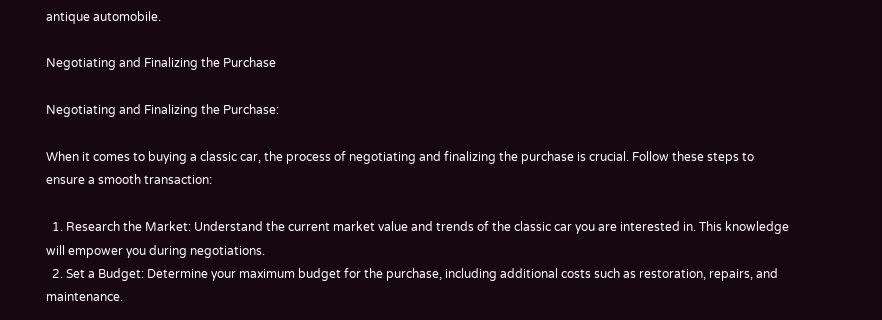antique automobile.

Negotiating and Finalizing the Purchase

Negotiating and Finalizing the Purchase:

When it comes to buying a classic car, the process of negotiating and finalizing the purchase is crucial. Follow these steps to ensure a smooth transaction:

  1. Research the Market: Understand the current market value and trends of the classic car you are interested in. This knowledge will empower you during negotiations.
  2. Set a Budget: Determine your maximum budget for the purchase, including additional costs such as restoration, repairs, and maintenance.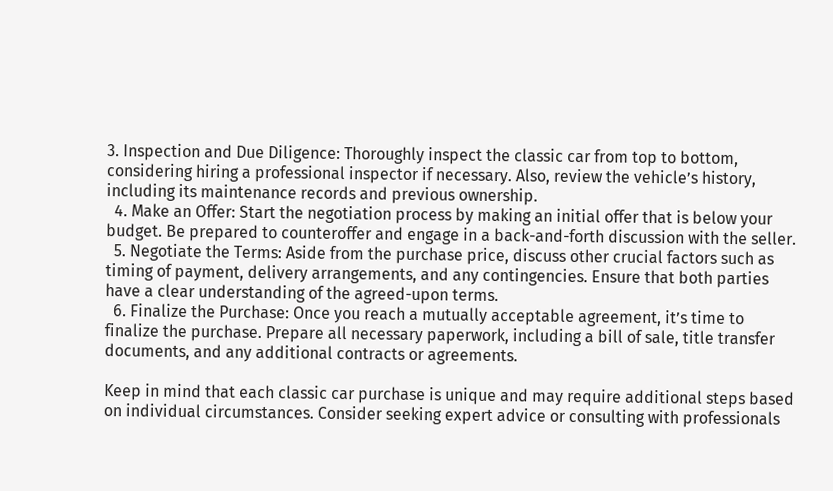3. Inspection and Due Diligence: Thoroughly inspect the classic car from top to bottom, considering hiring a professional inspector if necessary. Also, review the vehicle’s history, including its maintenance records and previous ownership.
  4. Make an Offer: Start the negotiation process by making an initial offer that is below your budget. Be prepared to counteroffer and engage in a back-and-forth discussion with the seller.
  5. Negotiate the Terms: Aside from the purchase price, discuss other crucial factors such as timing of payment, delivery arrangements, and any contingencies. Ensure that both parties have a clear understanding of the agreed-upon terms.
  6. Finalize the Purchase: Once you reach a mutually acceptable agreement, it’s time to finalize the purchase. Prepare all necessary paperwork, including a bill of sale, title transfer documents, and any additional contracts or agreements.

Keep in mind that each classic car purchase is unique and may require additional steps based on individual circumstances. Consider seeking expert advice or consulting with professionals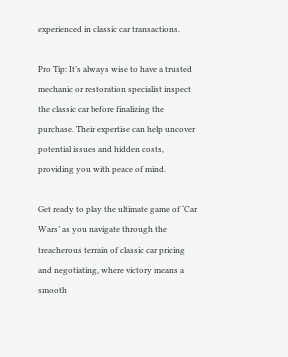experienced in classic car transactions.

Pro Tip: It’s always wise to have a trusted mechanic or restoration specialist inspect the classic car before finalizing the purchase. Their expertise can help uncover potential issues and hidden costs, providing you with peace of mind.

Get ready to play the ultimate game of ‘Car Wars’ as you navigate through the treacherous terrain of classic car pricing and negotiating, where victory means a smooth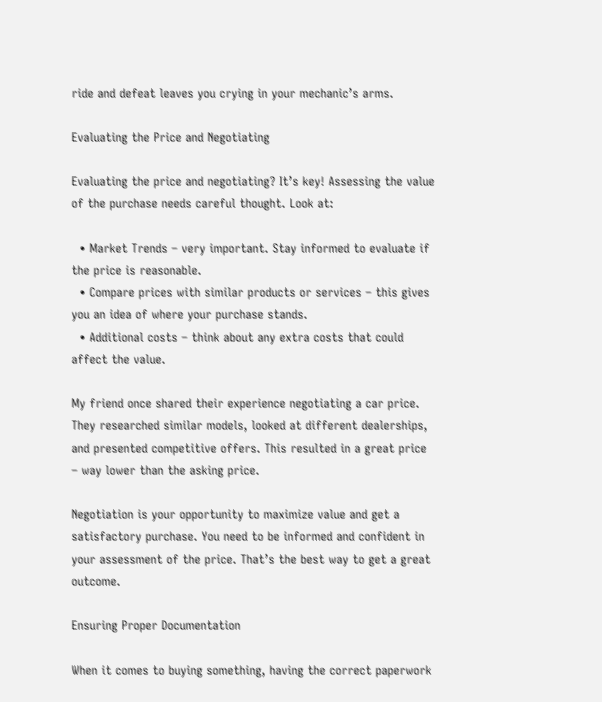ride and defeat leaves you crying in your mechanic’s arms.

Evaluating the Price and Negotiating

Evaluating the price and negotiating? It’s key! Assessing the value of the purchase needs careful thought. Look at:

  • Market Trends – very important. Stay informed to evaluate if the price is reasonable.
  • Compare prices with similar products or services – this gives you an idea of where your purchase stands.
  • Additional costs – think about any extra costs that could affect the value.

My friend once shared their experience negotiating a car price. They researched similar models, looked at different dealerships, and presented competitive offers. This resulted in a great price – way lower than the asking price.

Negotiation is your opportunity to maximize value and get a satisfactory purchase. You need to be informed and confident in your assessment of the price. That’s the best way to get a great outcome.

Ensuring Proper Documentation

When it comes to buying something, having the correct paperwork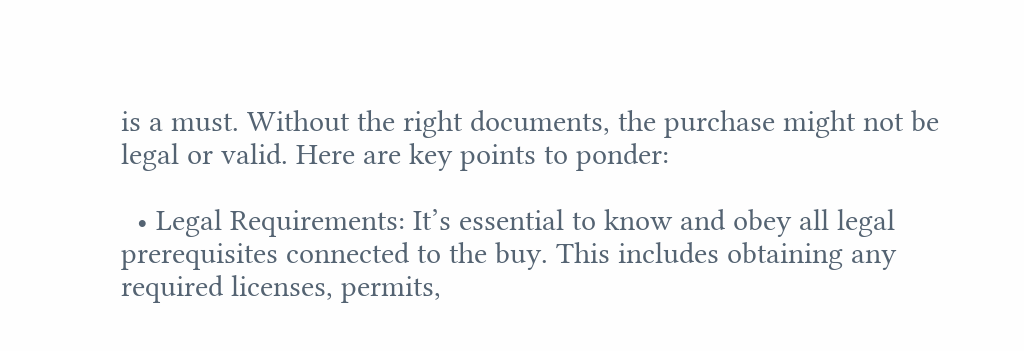is a must. Without the right documents, the purchase might not be legal or valid. Here are key points to ponder:

  • Legal Requirements: It’s essential to know and obey all legal prerequisites connected to the buy. This includes obtaining any required licenses, permits,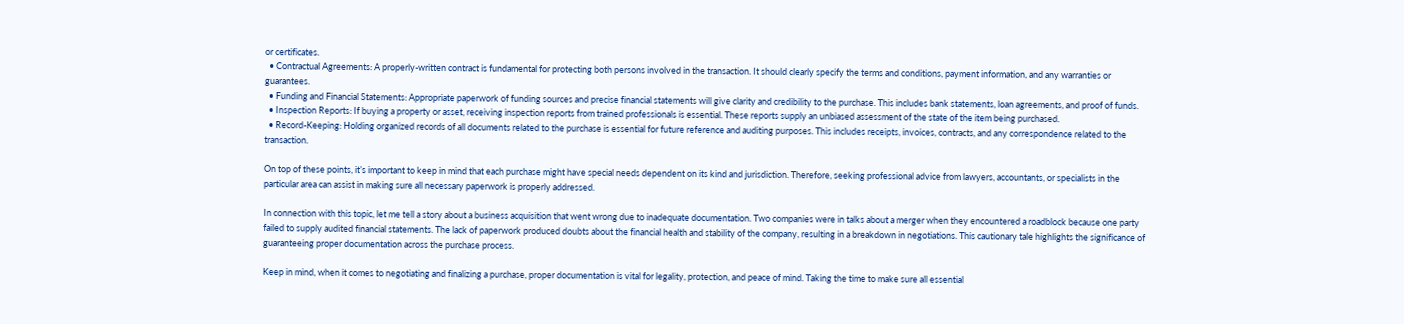or certificates.
  • Contractual Agreements: A properly-written contract is fundamental for protecting both persons involved in the transaction. It should clearly specify the terms and conditions, payment information, and any warranties or guarantees.
  • Funding and Financial Statements: Appropriate paperwork of funding sources and precise financial statements will give clarity and credibility to the purchase. This includes bank statements, loan agreements, and proof of funds.
  • Inspection Reports: If buying a property or asset, receiving inspection reports from trained professionals is essential. These reports supply an unbiased assessment of the state of the item being purchased.
  • Record-Keeping: Holding organized records of all documents related to the purchase is essential for future reference and auditing purposes. This includes receipts, invoices, contracts, and any correspondence related to the transaction.

On top of these points, it’s important to keep in mind that each purchase might have special needs dependent on its kind and jurisdiction. Therefore, seeking professional advice from lawyers, accountants, or specialists in the particular area can assist in making sure all necessary paperwork is properly addressed.

In connection with this topic, let me tell a story about a business acquisition that went wrong due to inadequate documentation. Two companies were in talks about a merger when they encountered a roadblock because one party failed to supply audited financial statements. The lack of paperwork produced doubts about the financial health and stability of the company, resulting in a breakdown in negotiations. This cautionary tale highlights the significance of guaranteeing proper documentation across the purchase process.

Keep in mind, when it comes to negotiating and finalizing a purchase, proper documentation is vital for legality, protection, and peace of mind. Taking the time to make sure all essential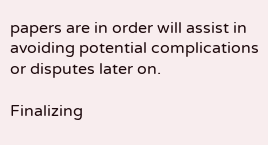papers are in order will assist in avoiding potential complications or disputes later on.

Finalizing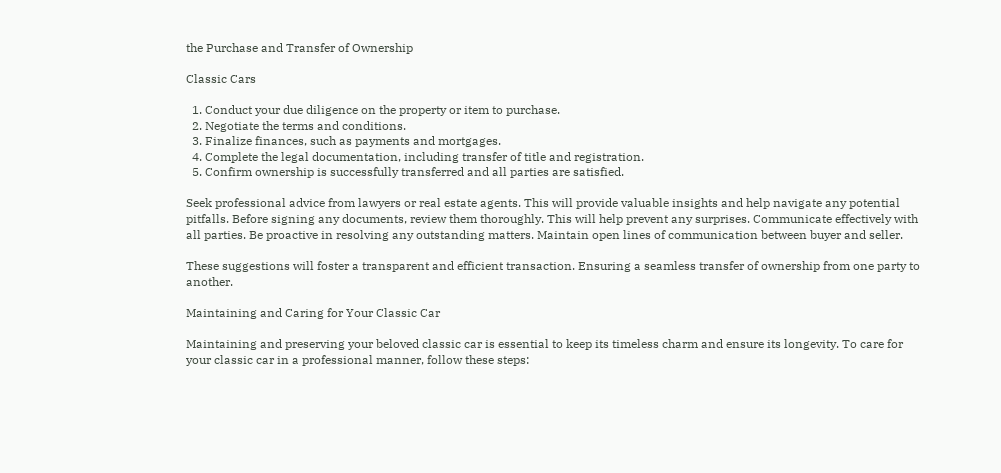the Purchase and Transfer of Ownership

Classic Cars

  1. Conduct your due diligence on the property or item to purchase.
  2. Negotiate the terms and conditions.
  3. Finalize finances, such as payments and mortgages.
  4. Complete the legal documentation, including transfer of title and registration.
  5. Confirm ownership is successfully transferred and all parties are satisfied.

Seek professional advice from lawyers or real estate agents. This will provide valuable insights and help navigate any potential pitfalls. Before signing any documents, review them thoroughly. This will help prevent any surprises. Communicate effectively with all parties. Be proactive in resolving any outstanding matters. Maintain open lines of communication between buyer and seller.

These suggestions will foster a transparent and efficient transaction. Ensuring a seamless transfer of ownership from one party to another.

Maintaining and Caring for Your Classic Car

Maintaining and preserving your beloved classic car is essential to keep its timeless charm and ensure its longevity. To care for your classic car in a professional manner, follow these steps: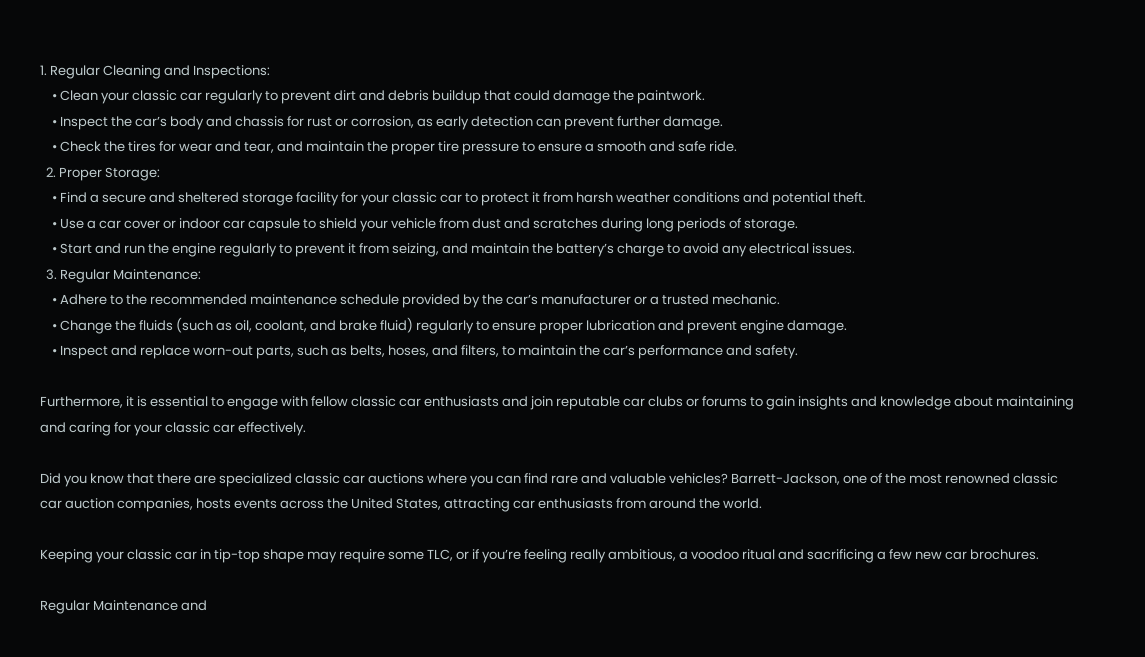1. Regular Cleaning and Inspections:
    • Clean your classic car regularly to prevent dirt and debris buildup that could damage the paintwork.
    • Inspect the car’s body and chassis for rust or corrosion, as early detection can prevent further damage.
    • Check the tires for wear and tear, and maintain the proper tire pressure to ensure a smooth and safe ride.
  2. Proper Storage:
    • Find a secure and sheltered storage facility for your classic car to protect it from harsh weather conditions and potential theft.
    • Use a car cover or indoor car capsule to shield your vehicle from dust and scratches during long periods of storage.
    • Start and run the engine regularly to prevent it from seizing, and maintain the battery’s charge to avoid any electrical issues.
  3. Regular Maintenance:
    • Adhere to the recommended maintenance schedule provided by the car’s manufacturer or a trusted mechanic.
    • Change the fluids (such as oil, coolant, and brake fluid) regularly to ensure proper lubrication and prevent engine damage.
    • Inspect and replace worn-out parts, such as belts, hoses, and filters, to maintain the car’s performance and safety.

Furthermore, it is essential to engage with fellow classic car enthusiasts and join reputable car clubs or forums to gain insights and knowledge about maintaining and caring for your classic car effectively.

Did you know that there are specialized classic car auctions where you can find rare and valuable vehicles? Barrett-Jackson, one of the most renowned classic car auction companies, hosts events across the United States, attracting car enthusiasts from around the world.

Keeping your classic car in tip-top shape may require some TLC, or if you’re feeling really ambitious, a voodoo ritual and sacrificing a few new car brochures.

Regular Maintenance and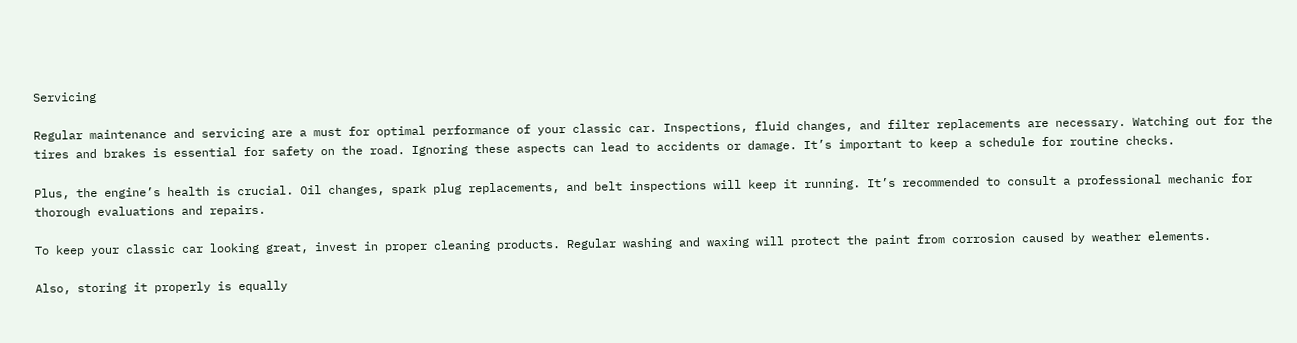Servicing

Regular maintenance and servicing are a must for optimal performance of your classic car. Inspections, fluid changes, and filter replacements are necessary. Watching out for the tires and brakes is essential for safety on the road. Ignoring these aspects can lead to accidents or damage. It’s important to keep a schedule for routine checks.

Plus, the engine’s health is crucial. Oil changes, spark plug replacements, and belt inspections will keep it running. It’s recommended to consult a professional mechanic for thorough evaluations and repairs.

To keep your classic car looking great, invest in proper cleaning products. Regular washing and waxing will protect the paint from corrosion caused by weather elements.

Also, storing it properly is equally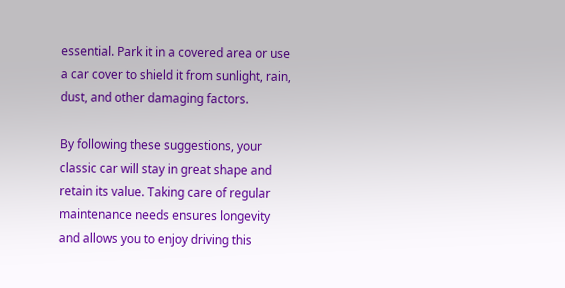essential. Park it in a covered area or use a car cover to shield it from sunlight, rain, dust, and other damaging factors.

By following these suggestions, your classic car will stay in great shape and retain its value. Taking care of regular maintenance needs ensures longevity and allows you to enjoy driving this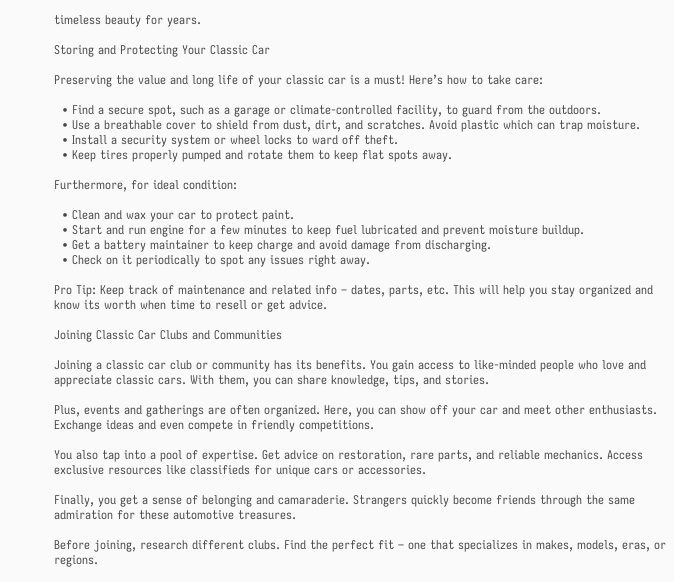timeless beauty for years.

Storing and Protecting Your Classic Car

Preserving the value and long life of your classic car is a must! Here’s how to take care:

  • Find a secure spot, such as a garage or climate-controlled facility, to guard from the outdoors.
  • Use a breathable cover to shield from dust, dirt, and scratches. Avoid plastic which can trap moisture.
  • Install a security system or wheel locks to ward off theft.
  • Keep tires properly pumped and rotate them to keep flat spots away.

Furthermore, for ideal condition:

  • Clean and wax your car to protect paint.
  • Start and run engine for a few minutes to keep fuel lubricated and prevent moisture buildup.
  • Get a battery maintainer to keep charge and avoid damage from discharging.
  • Check on it periodically to spot any issues right away.

Pro Tip: Keep track of maintenance and related info – dates, parts, etc. This will help you stay organized and know its worth when time to resell or get advice.

Joining Classic Car Clubs and Communities

Joining a classic car club or community has its benefits. You gain access to like-minded people who love and appreciate classic cars. With them, you can share knowledge, tips, and stories.

Plus, events and gatherings are often organized. Here, you can show off your car and meet other enthusiasts. Exchange ideas and even compete in friendly competitions.

You also tap into a pool of expertise. Get advice on restoration, rare parts, and reliable mechanics. Access exclusive resources like classifieds for unique cars or accessories.

Finally, you get a sense of belonging and camaraderie. Strangers quickly become friends through the same admiration for these automotive treasures.

Before joining, research different clubs. Find the perfect fit – one that specializes in makes, models, eras, or regions.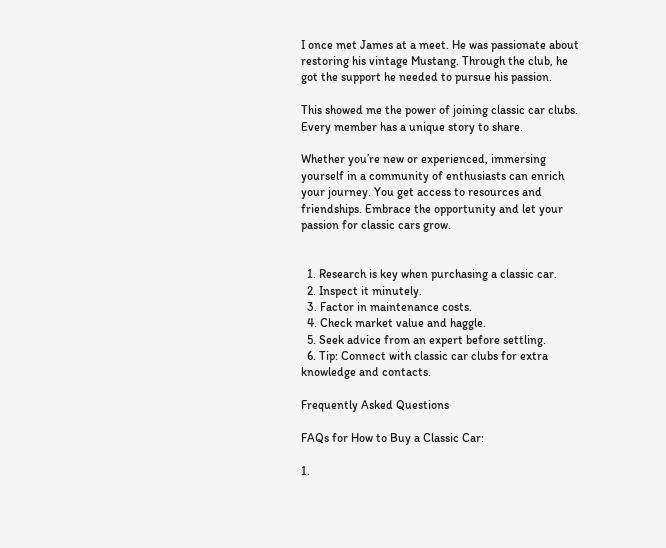I once met James at a meet. He was passionate about restoring his vintage Mustang. Through the club, he got the support he needed to pursue his passion.

This showed me the power of joining classic car clubs. Every member has a unique story to share.

Whether you’re new or experienced, immersing yourself in a community of enthusiasts can enrich your journey. You get access to resources and friendships. Embrace the opportunity and let your passion for classic cars grow.


  1. Research is key when purchasing a classic car.
  2. Inspect it minutely.
  3. Factor in maintenance costs.
  4. Check market value and haggle.
  5. Seek advice from an expert before settling.
  6. Tip: Connect with classic car clubs for extra knowledge and contacts.

Frequently Asked Questions

FAQs for How to Buy a Classic Car:

1.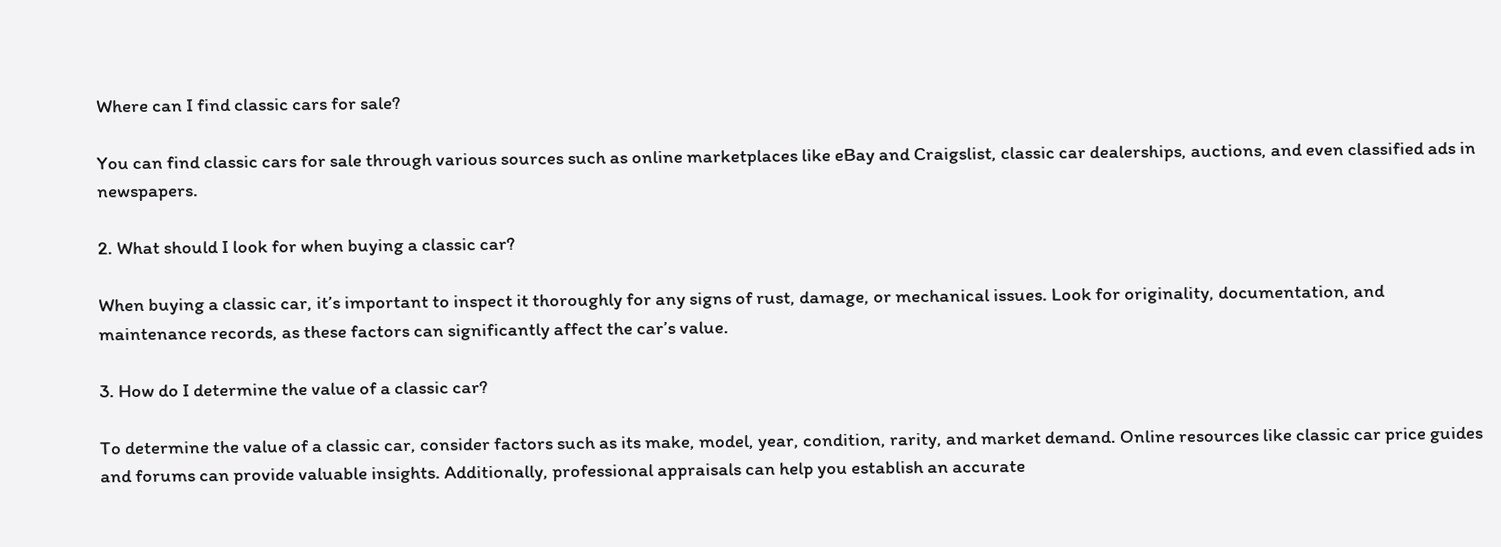Where can I find classic cars for sale?

You can find classic cars for sale through various sources such as online marketplaces like eBay and Craigslist, classic car dealerships, auctions, and even classified ads in newspapers.

2. What should I look for when buying a classic car?

When buying a classic car, it’s important to inspect it thoroughly for any signs of rust, damage, or mechanical issues. Look for originality, documentation, and maintenance records, as these factors can significantly affect the car’s value.

3. How do I determine the value of a classic car?

To determine the value of a classic car, consider factors such as its make, model, year, condition, rarity, and market demand. Online resources like classic car price guides and forums can provide valuable insights. Additionally, professional appraisals can help you establish an accurate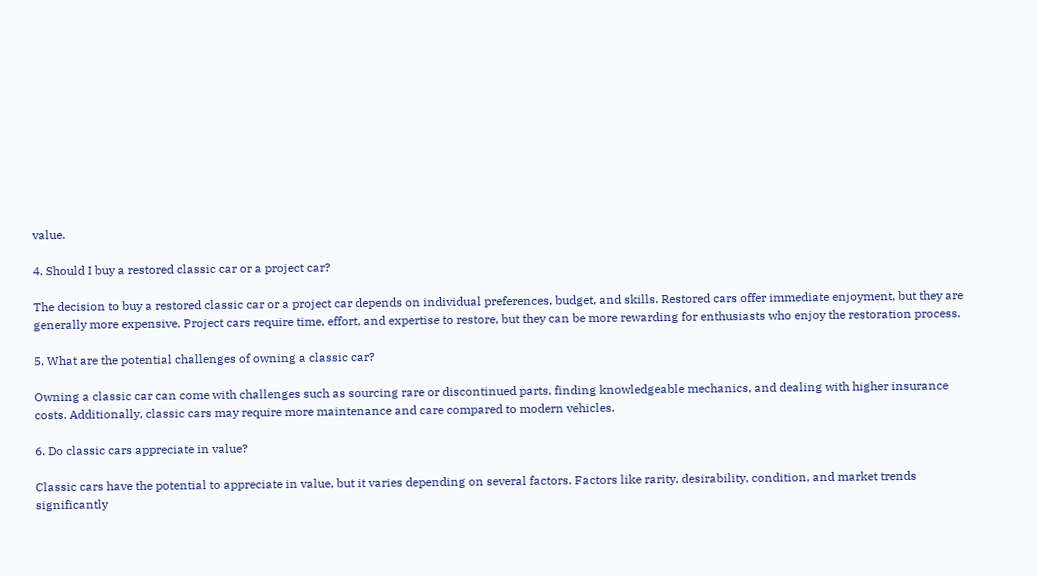value.

4. Should I buy a restored classic car or a project car?

The decision to buy a restored classic car or a project car depends on individual preferences, budget, and skills. Restored cars offer immediate enjoyment, but they are generally more expensive. Project cars require time, effort, and expertise to restore, but they can be more rewarding for enthusiasts who enjoy the restoration process.

5. What are the potential challenges of owning a classic car?

Owning a classic car can come with challenges such as sourcing rare or discontinued parts, finding knowledgeable mechanics, and dealing with higher insurance costs. Additionally, classic cars may require more maintenance and care compared to modern vehicles.

6. Do classic cars appreciate in value?

Classic cars have the potential to appreciate in value, but it varies depending on several factors. Factors like rarity, desirability, condition, and market trends significantly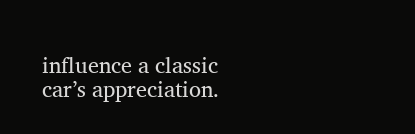influence a classic car’s appreciation.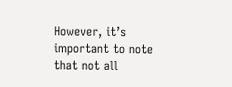However, it’s important to note that not all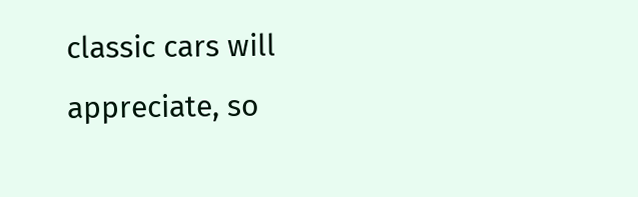classic cars will appreciate, so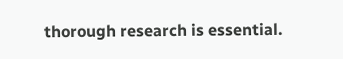thorough research is essential.